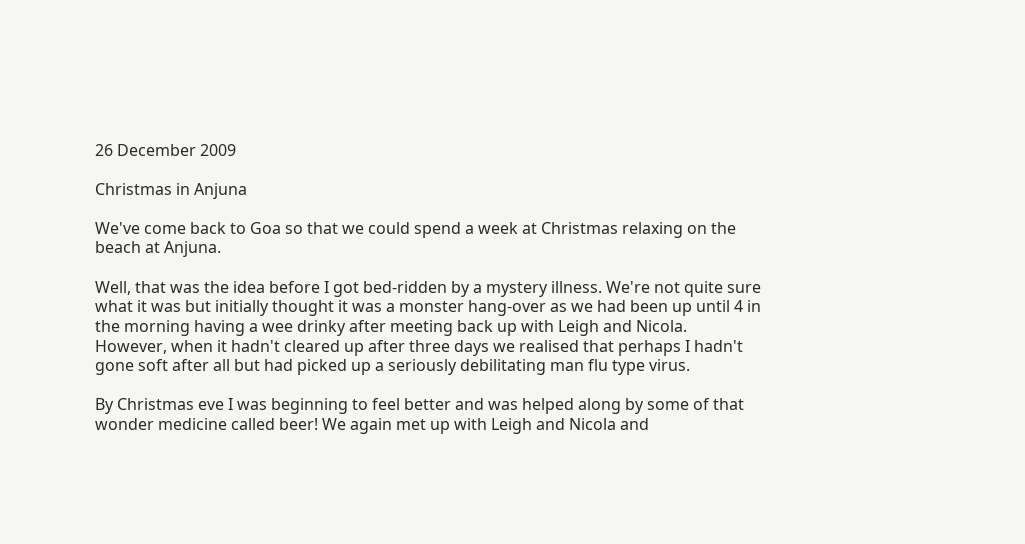26 December 2009

Christmas in Anjuna

We've come back to Goa so that we could spend a week at Christmas relaxing on the beach at Anjuna.

Well, that was the idea before I got bed-ridden by a mystery illness. We're not quite sure what it was but initially thought it was a monster hang-over as we had been up until 4 in the morning having a wee drinky after meeting back up with Leigh and Nicola. However, when it hadn't cleared up after three days we realised that perhaps I hadn't gone soft after all but had picked up a seriously debilitating man flu type virus.

By Christmas eve I was beginning to feel better and was helped along by some of that wonder medicine called beer! We again met up with Leigh and Nicola and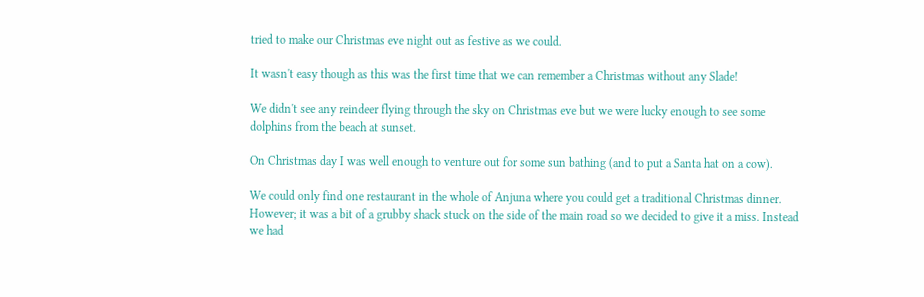tried to make our Christmas eve night out as festive as we could.

It wasn't easy though as this was the first time that we can remember a Christmas without any Slade!

We didn't see any reindeer flying through the sky on Christmas eve but we were lucky enough to see some dolphins from the beach at sunset.

On Christmas day I was well enough to venture out for some sun bathing (and to put a Santa hat on a cow).

We could only find one restaurant in the whole of Anjuna where you could get a traditional Christmas dinner. However; it was a bit of a grubby shack stuck on the side of the main road so we decided to give it a miss. Instead we had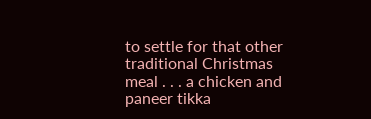to settle for that other traditional Christmas meal . . . a chicken and paneer tikka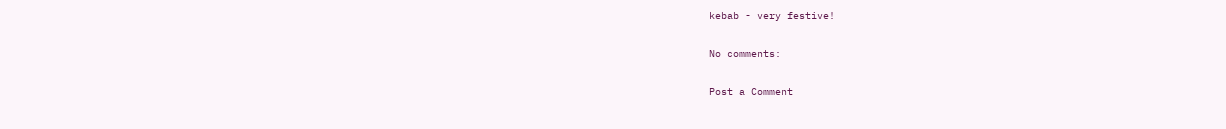kebab - very festive!

No comments:

Post a Comment